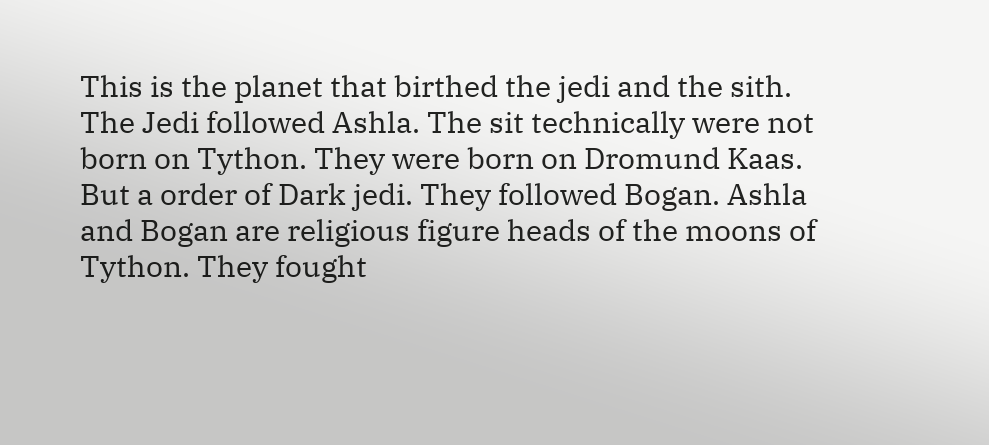This is the planet that birthed the jedi and the sith. The Jedi followed Ashla. The sit technically were not born on Tython. They were born on Dromund Kaas. But a order of Dark jedi. They followed Bogan. Ashla and Bogan are religious figure heads of the moons of Tython. They fought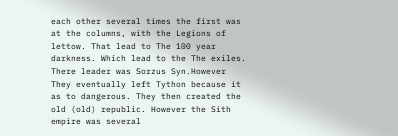each other several times the first was at the columns, with the Legions of lettow. That lead to The 100 year darkness. Which lead to the The exiles. There leader was Sorzus Syn.However They eventually left Tython because it as to dangerous. They then created the old (old) republic. However the Sith empire was several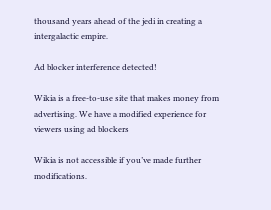thousand years ahead of the jedi in creating a intergalactic empire.

Ad blocker interference detected!

Wikia is a free-to-use site that makes money from advertising. We have a modified experience for viewers using ad blockers

Wikia is not accessible if you’ve made further modifications.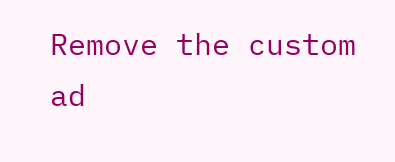Remove the custom ad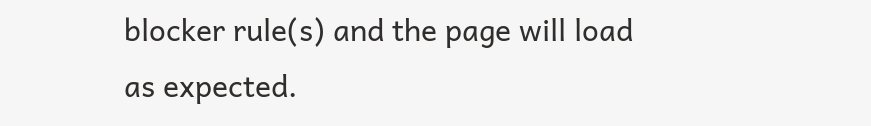blocker rule(s) and the page will load as expected.